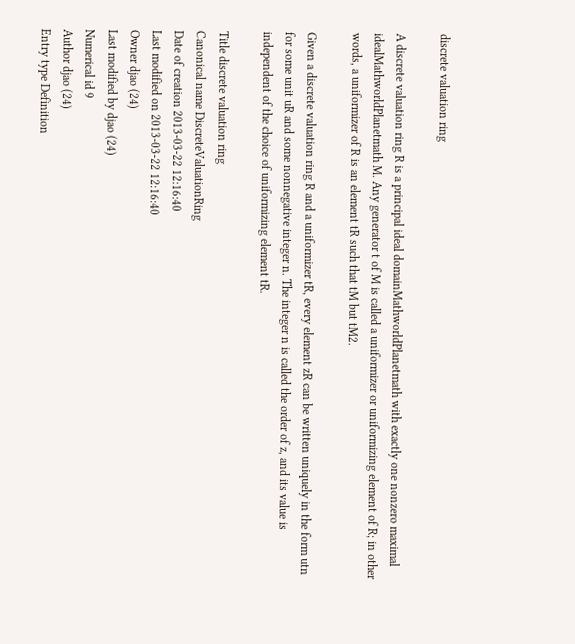discrete valuation ring

A discrete valuation ring R is a principal ideal domainMathworldPlanetmath with exactly one nonzero maximal idealMathworldPlanetmath M. Any generator t of M is called a uniformizer or uniformizing element of R; in other words, a uniformizer of R is an element tR such that tM but tM2.

Given a discrete valuation ring R and a uniformizer tR, every element zR can be written uniquely in the form utn for some unit uR and some nonnegative integer n. The integer n is called the order of z, and its value is independent of the choice of uniformizing element tR.

Title discrete valuation ring
Canonical name DiscreteValuationRing
Date of creation 2013-03-22 12:16:40
Last modified on 2013-03-22 12:16:40
Owner djao (24)
Last modified by djao (24)
Numerical id 9
Author djao (24)
Entry type Definition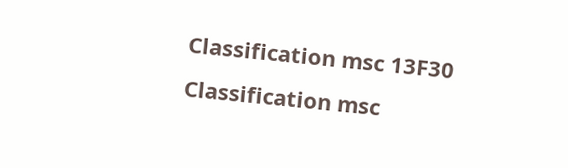Classification msc 13F30
Classification msc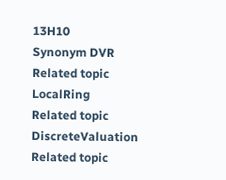13H10
Synonym DVR
Related topic LocalRing
Related topic DiscreteValuation
Related topic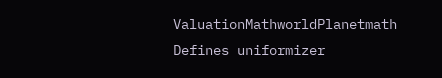ValuationMathworldPlanetmath
Defines uniformizer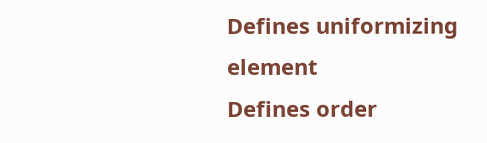Defines uniformizing element
Defines order